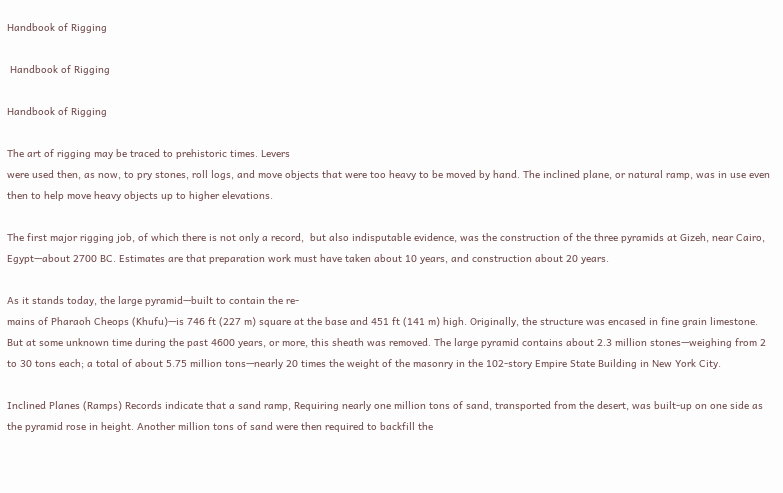Handbook of Rigging

 Handbook of Rigging

Handbook of Rigging

The art of rigging may be traced to prehistoric times. Levers
were used then, as now, to pry stones, roll logs, and move objects that were too heavy to be moved by hand. The inclined plane, or natural ramp, was in use even then to help move heavy objects up to higher elevations.

The first major rigging job, of which there is not only a record,  but also indisputable evidence, was the construction of the three pyramids at Gizeh, near Cairo, Egypt—about 2700 BC. Estimates are that preparation work must have taken about 10 years, and construction about 20 years.

As it stands today, the large pyramid—built to contain the re-
mains of Pharaoh Cheops (Khufu)—is 746 ft (227 m) square at the base and 451 ft (141 m) high. Originally, the structure was encased in fine grain limestone. But at some unknown time during the past 4600 years, or more, this sheath was removed. The large pyramid contains about 2.3 million stones—weighing from 2 to 30 tons each; a total of about 5.75 million tons—nearly 20 times the weight of the masonry in the 102-story Empire State Building in New York City.

Inclined Planes (Ramps) Records indicate that a sand ramp, Requiring nearly one million tons of sand, transported from the desert, was built-up on one side as the pyramid rose in height. Another million tons of sand were then required to backfill the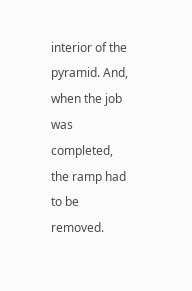interior of the pyramid. And, when the job was completed, the ramp had to be removed.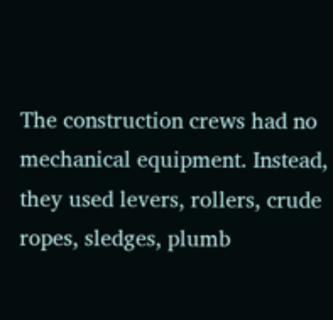The construction crews had no mechanical equipment. Instead,
they used levers, rollers, crude ropes, sledges, plumb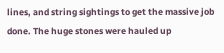lines, and string sightings to get the massive job done. The huge stones were hauled up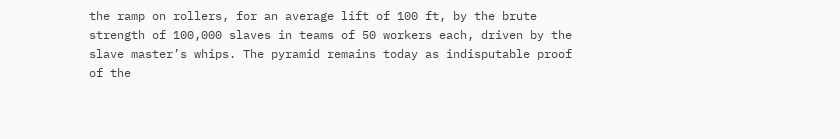the ramp on rollers, for an average lift of 100 ft, by the brute strength of 100,000 slaves in teams of 50 workers each, driven by the slave master’s whips. The pyramid remains today as indisputable proof of the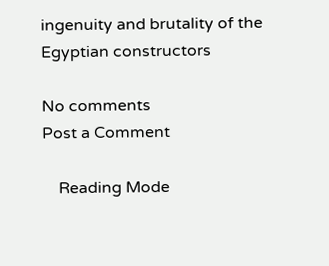ingenuity and brutality of the Egyptian constructors

No comments
Post a Comment

    Reading Mode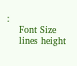:
    Font Size
    lines height